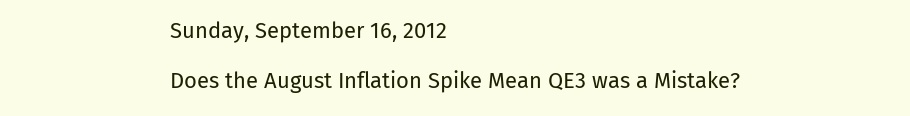Sunday, September 16, 2012

Does the August Inflation Spike Mean QE3 was a Mistake?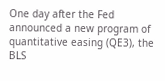One day after the Fed announced a new program of quantitative easing (QE3), the BLS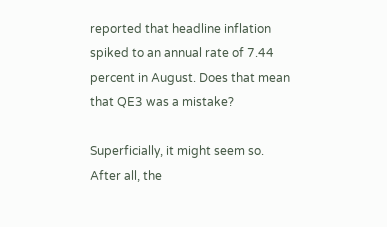reported that headline inflation spiked to an annual rate of 7.44 percent in August. Does that mean that QE3 was a mistake?

Superficially, it might seem so. After all, the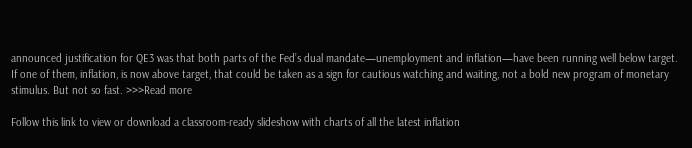announced justification for QE3 was that both parts of the Fed’s dual mandate—unemployment and inflation—have been running well below target. If one of them, inflation, is now above target, that could be taken as a sign for cautious watching and waiting, not a bold new program of monetary stimulus. But not so fast. >>>Read more

Follow this link to view or download a classroom-ready slideshow with charts of all the latest inflation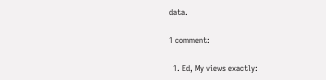data.

1 comment:

  1. Ed, My views exactly: